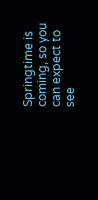Springtime is coming, so you can expect to see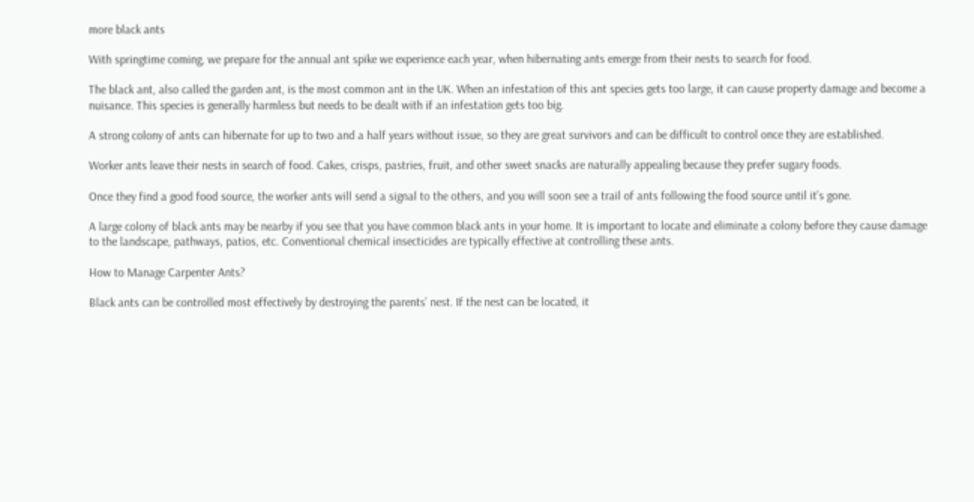more black ants

With springtime coming, we prepare for the annual ant spike we experience each year, when hibernating ants emerge from their nests to search for food.

The black ant, also called the garden ant, is the most common ant in the UK. When an infestation of this ant species gets too large, it can cause property damage and become a nuisance. This species is generally harmless but needs to be dealt with if an infestation gets too big.

A strong colony of ants can hibernate for up to two and a half years without issue, so they are great survivors and can be difficult to control once they are established.

Worker ants leave their nests in search of food. Cakes, crisps, pastries, fruit, and other sweet snacks are naturally appealing because they prefer sugary foods.

Once they find a good food source, the worker ants will send a signal to the others, and you will soon see a trail of ants following the food source until it’s gone.

A large colony of black ants may be nearby if you see that you have common black ants in your home. It is important to locate and eliminate a colony before they cause damage to the landscape, pathways, patios, etc. Conventional chemical insecticides are typically effective at controlling these ants.

How to Manage Carpenter Ants?

Black ants can be controlled most effectively by destroying the parents’ nest. If the nest can be located, it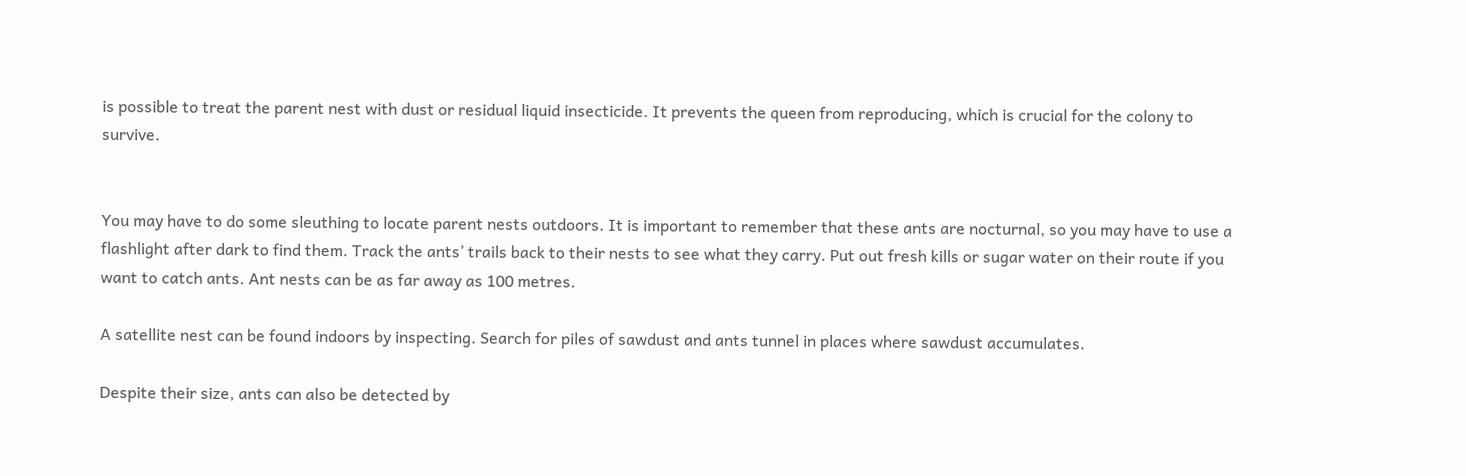is possible to treat the parent nest with dust or residual liquid insecticide. It prevents the queen from reproducing, which is crucial for the colony to survive.


You may have to do some sleuthing to locate parent nests outdoors. It is important to remember that these ants are nocturnal, so you may have to use a flashlight after dark to find them. Track the ants’ trails back to their nests to see what they carry. Put out fresh kills or sugar water on their route if you want to catch ants. Ant nests can be as far away as 100 metres.

A satellite nest can be found indoors by inspecting. Search for piles of sawdust and ants tunnel in places where sawdust accumulates.

Despite their size, ants can also be detected by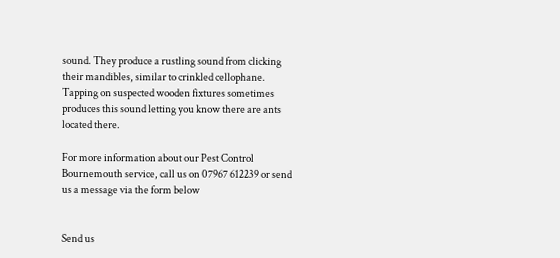sound. They produce a rustling sound from clicking their mandibles, similar to crinkled cellophane. Tapping on suspected wooden fixtures sometimes produces this sound letting you know there are ants located there.

For more information about our Pest Control Bournemouth service, call us on 07967 612239 or send us a message via the form below


Send us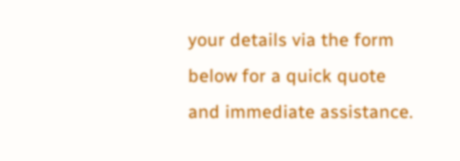your details via the form below for a quick quote and immediate assistance.